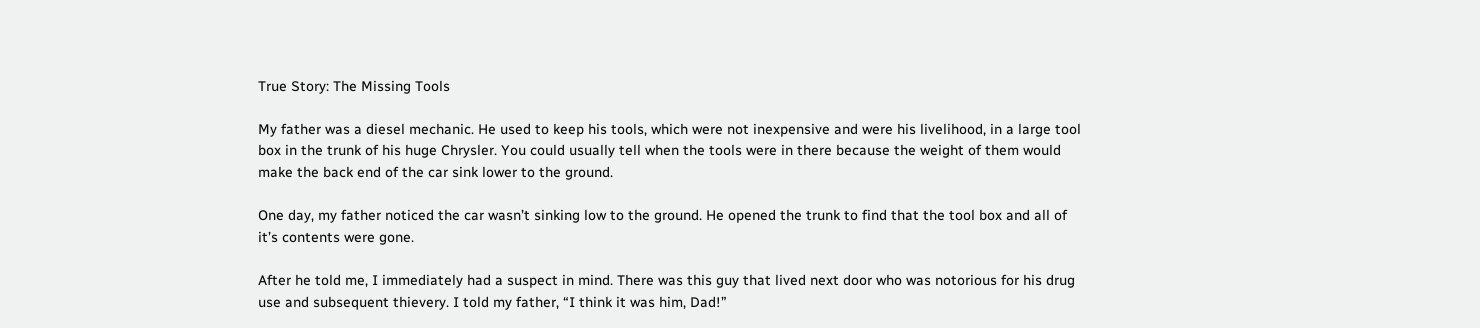True Story: The Missing Tools

My father was a diesel mechanic. He used to keep his tools, which were not inexpensive and were his livelihood, in a large tool box in the trunk of his huge Chrysler. You could usually tell when the tools were in there because the weight of them would make the back end of the car sink lower to the ground.

One day, my father noticed the car wasn’t sinking low to the ground. He opened the trunk to find that the tool box and all of it’s contents were gone.

After he told me, I immediately had a suspect in mind. There was this guy that lived next door who was notorious for his drug use and subsequent thievery. I told my father, “I think it was him, Dad!”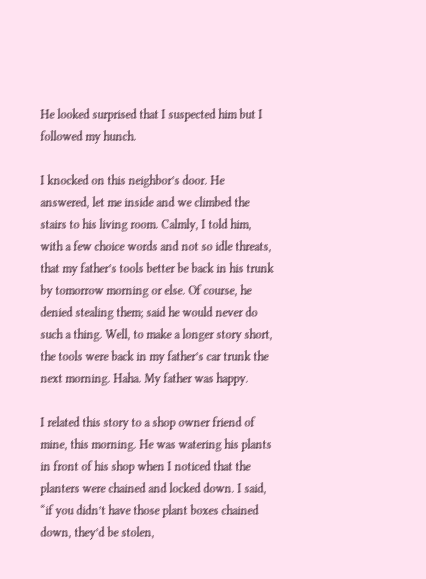He looked surprised that I suspected him but I followed my hunch.

I knocked on this neighbor’s door. He answered, let me inside and we climbed the stairs to his living room. Calmly, I told him, with a few choice words and not so idle threats, that my father’s tools better be back in his trunk by tomorrow morning or else. Of course, he denied stealing them; said he would never do such a thing. Well, to make a longer story short, the tools were back in my father’s car trunk the next morning. Haha. My father was happy.

I related this story to a shop owner friend of mine, this morning. He was watering his plants in front of his shop when I noticed that the planters were chained and locked down. I said, “if you didn’t have those plant boxes chained down, they’d be stolen,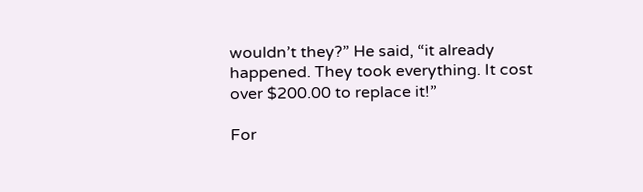wouldn’t they?” He said, “it already happened. They took everything. It cost over $200.00 to replace it!”

For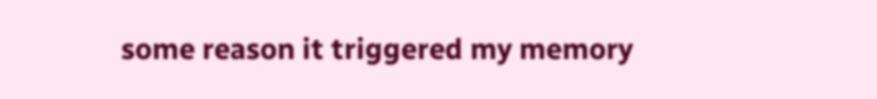some reason it triggered my memory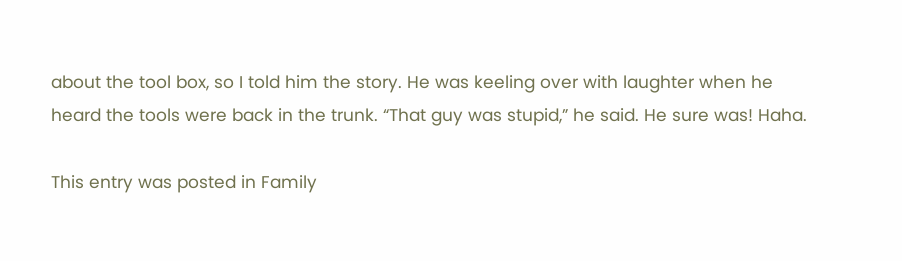about the tool box, so I told him the story. He was keeling over with laughter when he heard the tools were back in the trunk. “That guy was stupid,” he said. He sure was! Haha.

This entry was posted in Family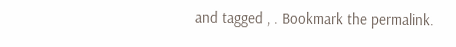and tagged , . Bookmark the permalink.